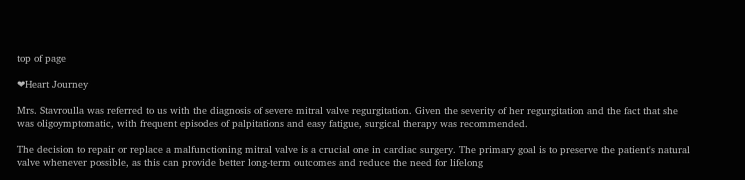top of page

❤Heart Journey

Mrs. Stavroulla was referred to us with the diagnosis of severe mitral valve regurgitation. Given the severity of her regurgitation and the fact that she was oligoymptomatic, with frequent episodes of palpitations and easy fatigue, surgical therapy was recommended.

The decision to repair or replace a malfunctioning mitral valve is a crucial one in cardiac surgery. The primary goal is to preserve the patient's natural valve whenever possible, as this can provide better long-term outcomes and reduce the need for lifelong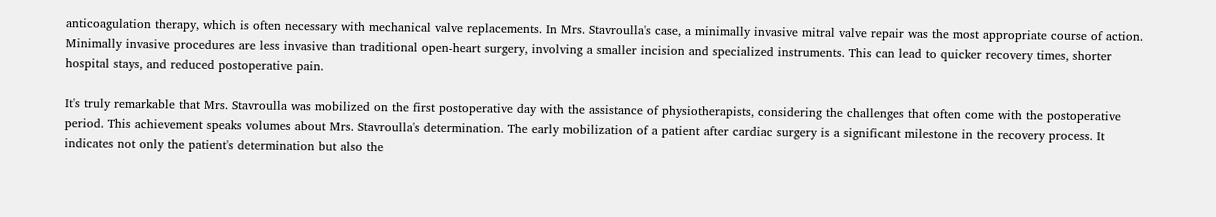anticoagulation therapy, which is often necessary with mechanical valve replacements. In Mrs. Stavroulla's case, a minimally invasive mitral valve repair was the most appropriate course of action. Minimally invasive procedures are less invasive than traditional open-heart surgery, involving a smaller incision and specialized instruments. This can lead to quicker recovery times, shorter hospital stays, and reduced postoperative pain.

It's truly remarkable that Mrs. Stavroulla was mobilized on the first postoperative day with the assistance of physiotherapists, considering the challenges that often come with the postoperative period. This achievement speaks volumes about Mrs. Stavroulla's determination. The early mobilization of a patient after cardiac surgery is a significant milestone in the recovery process. It indicates not only the patient's determination but also the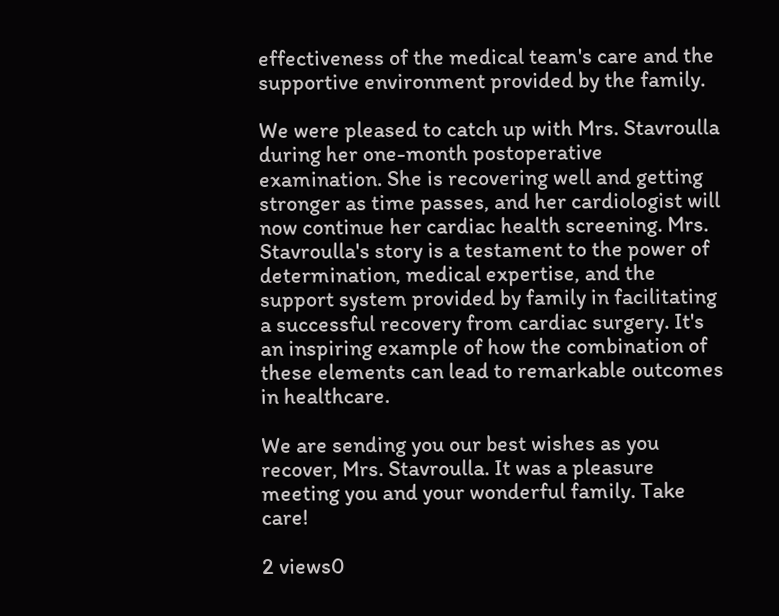effectiveness of the medical team's care and the supportive environment provided by the family.

We were pleased to catch up with Mrs. Stavroulla during her one-month postoperative examination. She is recovering well and getting stronger as time passes, and her cardiologist will now continue her cardiac health screening. Mrs. Stavroulla's story is a testament to the power of determination, medical expertise, and the support system provided by family in facilitating a successful recovery from cardiac surgery. It's an inspiring example of how the combination of these elements can lead to remarkable outcomes in healthcare.

We are sending you our best wishes as you recover, Mrs. Stavroulla. It was a pleasure meeting you and your wonderful family. Take care!

2 views0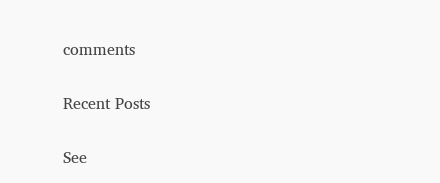comments

Recent Posts

See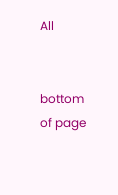All


bottom of page